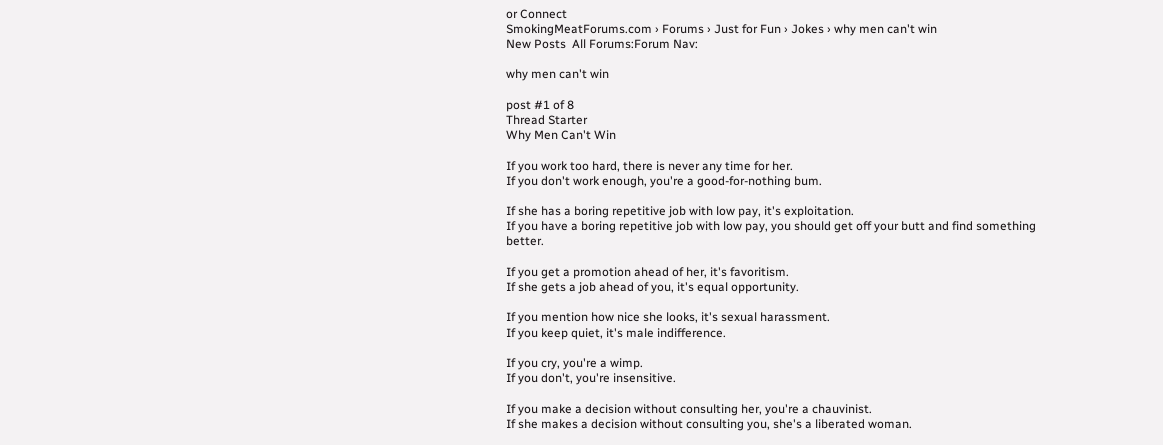or Connect
SmokingMeatForums.com › Forums › Just for Fun › Jokes › why men can't win
New Posts  All Forums:Forum Nav:

why men can't win

post #1 of 8
Thread Starter
Why Men Can't Win

If you work too hard, there is never any time for her.
If you don't work enough, you're a good-for-nothing bum.

If she has a boring repetitive job with low pay, it's exploitation.
If you have a boring repetitive job with low pay, you should get off your butt and find something better.

If you get a promotion ahead of her, it's favoritism.
If she gets a job ahead of you, it's equal opportunity.

If you mention how nice she looks, it's sexual harassment.
If you keep quiet, it's male indifference.

If you cry, you're a wimp.
If you don't, you're insensitive.

If you make a decision without consulting her, you're a chauvinist.
If she makes a decision without consulting you, she's a liberated woman.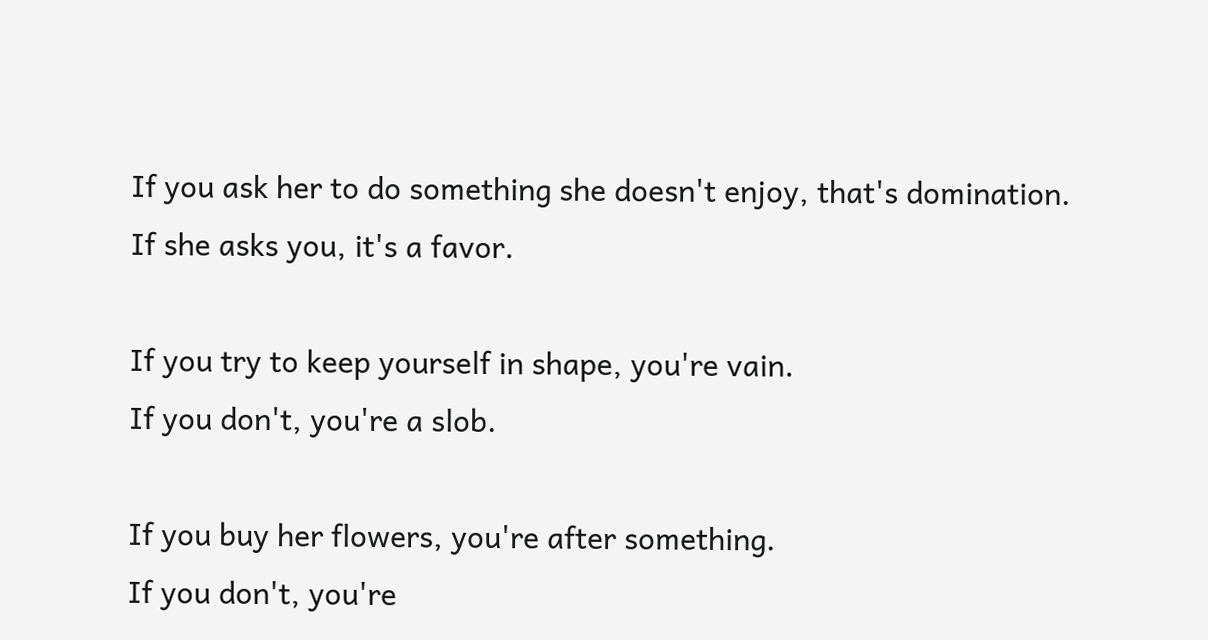If you ask her to do something she doesn't enjoy, that's domination.
If she asks you, it's a favor.

If you try to keep yourself in shape, you're vain.
If you don't, you're a slob.

If you buy her flowers, you're after something.
If you don't, you're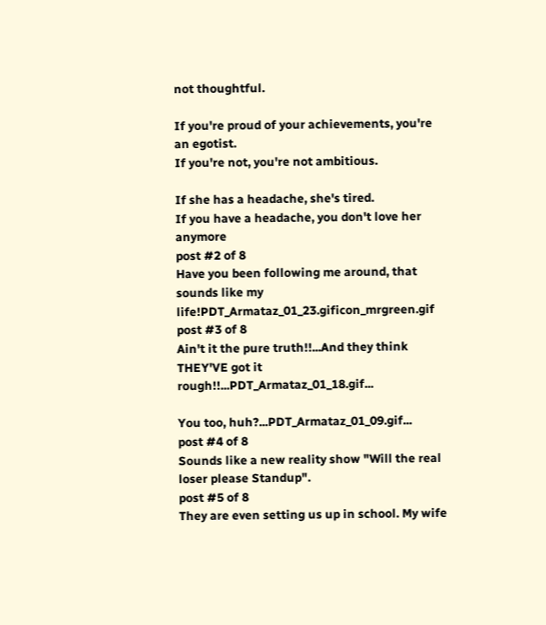not thoughtful.

If you're proud of your achievements, you're an egotist.
If you're not, you're not ambitious.

If she has a headache, she's tired.
If you have a headache, you don't love her anymore
post #2 of 8
Have you been following me around, that sounds like my life!PDT_Armataz_01_23.gificon_mrgreen.gif
post #3 of 8
Ain't it the pure truth!!...And they think THEY'VE got it rough!!...PDT_Armataz_01_18.gif...

You too, huh?...PDT_Armataz_01_09.gif...
post #4 of 8
Sounds like a new reality show "Will the real loser please Standup".
post #5 of 8
They are even setting us up in school. My wife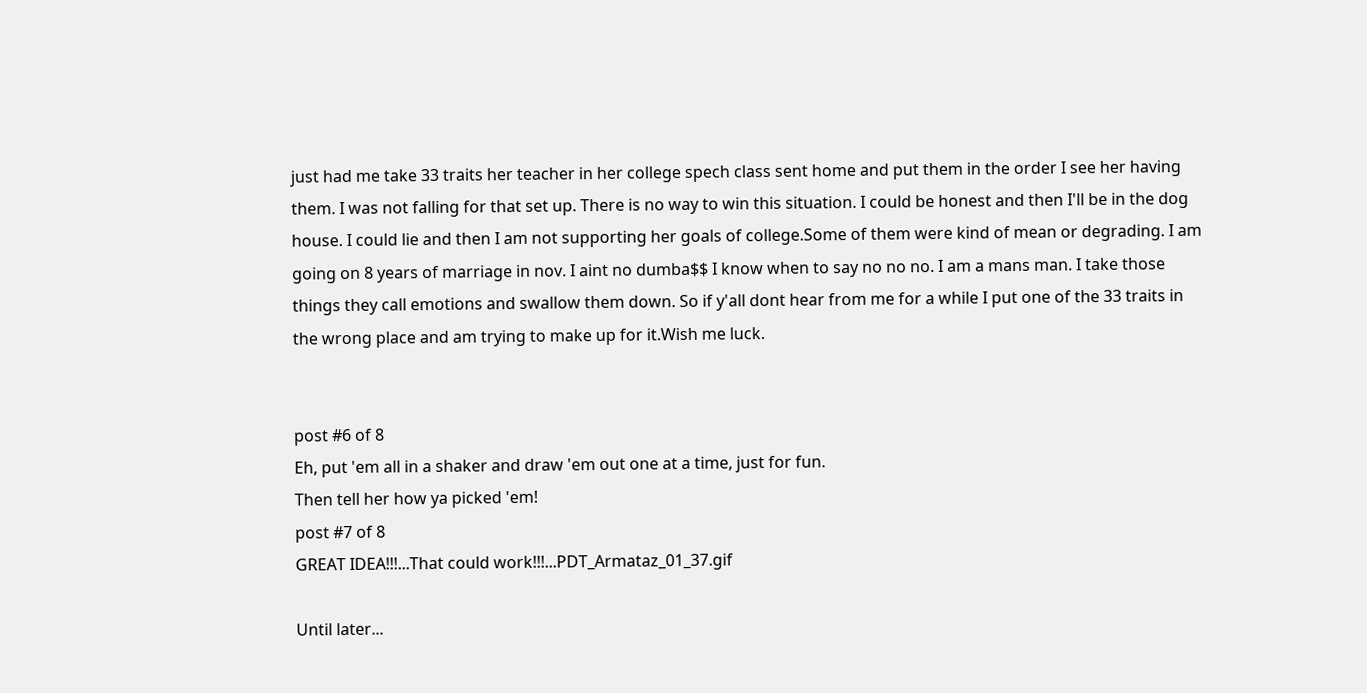just had me take 33 traits her teacher in her college spech class sent home and put them in the order I see her having them. I was not falling for that set up. There is no way to win this situation. I could be honest and then I'll be in the dog house. I could lie and then I am not supporting her goals of college.Some of them were kind of mean or degrading. I am going on 8 years of marriage in nov. I aint no dumba$$ I know when to say no no no. I am a mans man. I take those things they call emotions and swallow them down. So if y'all dont hear from me for a while I put one of the 33 traits in the wrong place and am trying to make up for it.Wish me luck.


post #6 of 8
Eh, put 'em all in a shaker and draw 'em out one at a time, just for fun.
Then tell her how ya picked 'em!
post #7 of 8
GREAT IDEA!!!...That could work!!!...PDT_Armataz_01_37.gif

Until later...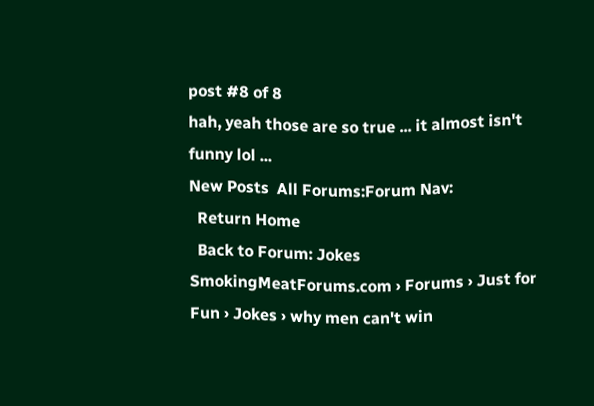post #8 of 8
hah, yeah those are so true ... it almost isn't funny lol ...
New Posts  All Forums:Forum Nav:
  Return Home
  Back to Forum: Jokes
SmokingMeatForums.com › Forums › Just for Fun › Jokes › why men can't win